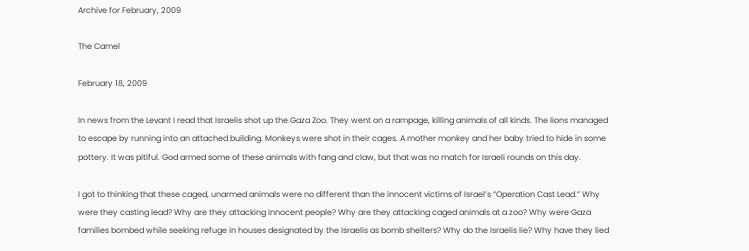Archive for February, 2009

The Camel

February 18, 2009

In news from the Levant I read that Israelis shot up the Gaza Zoo. They went on a rampage, killing animals of all kinds. The lions managed to escape by running into an attached building. Monkeys were shot in their cages. A mother monkey and her baby tried to hide in some pottery. It was pitiful. God armed some of these animals with fang and claw, but that was no match for Israeli rounds on this day.

I got to thinking that these caged, unarmed animals were no different than the innocent victims of Israel’s “Operation Cast Lead.” Why were they casting lead? Why are they attacking innocent people? Why are they attacking caged animals at a zoo? Why were Gaza families bombed while seeking refuge in houses designated by the Israelis as bomb shelters? Why do the Israelis lie? Why have they lied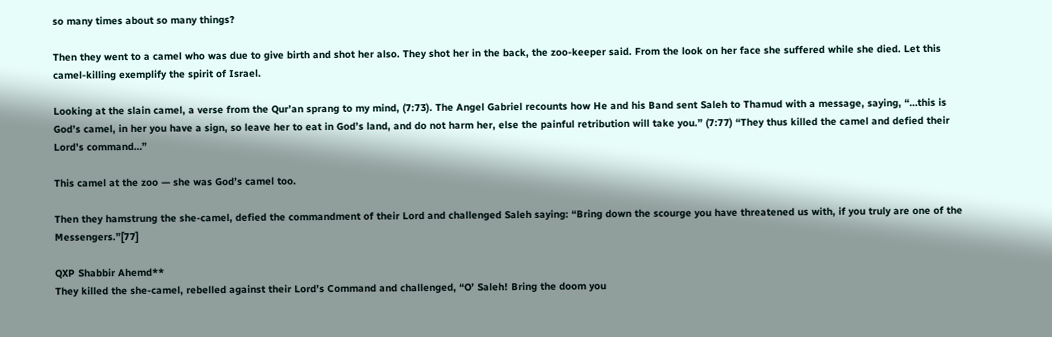so many times about so many things?

Then they went to a camel who was due to give birth and shot her also. They shot her in the back, the zoo-keeper said. From the look on her face she suffered while she died. Let this camel-killing exemplify the spirit of Israel.

Looking at the slain camel, a verse from the Qur’an sprang to my mind, (7:73). The Angel Gabriel recounts how He and his Band sent Saleh to Thamud with a message, saying, “…this is God’s camel, in her you have a sign, so leave her to eat in God’s land, and do not harm her, else the painful retribution will take you.” (7:77) “They thus killed the camel and defied their Lord’s command…”

This camel at the zoo — she was God’s camel too.

Then they hamstrung the she-camel, defied the commandment of their Lord and challenged Saleh saying: “Bring down the scourge you have threatened us with, if you truly are one of the Messengers.”[77]

QXP Shabbir Ahemd**
They killed the she-camel, rebelled against their Lord’s Command and challenged, “O’ Saleh! Bring the doom you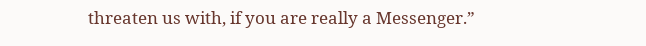threaten us with, if you are really a Messenger.”